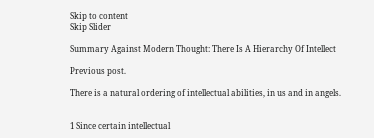Skip to content
Skip Slider

Summary Against Modern Thought: There Is A Hierarchy Of Intellect

Previous post.

There is a natural ordering of intellectual abilities, in us and in angels.


1 Since certain intellectual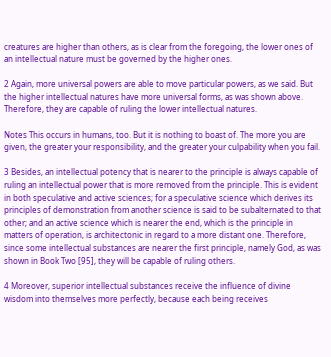creatures are higher than others, as is clear from the foregoing, the lower ones of an intellectual nature must be governed by the higher ones.

2 Again, more universal powers are able to move particular powers, as we said. But the higher intellectual natures have more universal forms, as was shown above. Therefore, they are capable of ruling the lower intellectual natures.

Notes This occurs in humans, too. But it is nothing to boast of. The more you are given, the greater your responsibility, and the greater your culpability when you fail.

3 Besides, an intellectual potency that is nearer to the principle is always capable of ruling an intellectual power that is more removed from the principle. This is evident in both speculative and active sciences; for a speculative science which derives its principles of demonstration from another science is said to be subalternated to that other; and an active science which is nearer the end, which is the principle in matters of operation, is architectonic in regard to a more distant one. Therefore, since some intellectual substances are nearer the first principle, namely God, as was shown in Book Two [95], they will be capable of ruling others.

4 Moreover, superior intellectual substances receive the influence of divine wisdom into themselves more perfectly, because each being receives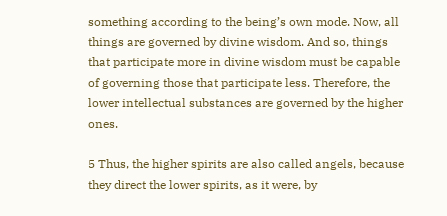something according to the being’s own mode. Now, all things are governed by divine wisdom. And so, things that participate more in divine wisdom must be capable of governing those that participate less. Therefore, the lower intellectual substances are governed by the higher ones.

5 Thus, the higher spirits are also called angels, because they direct the lower spirits, as it were, by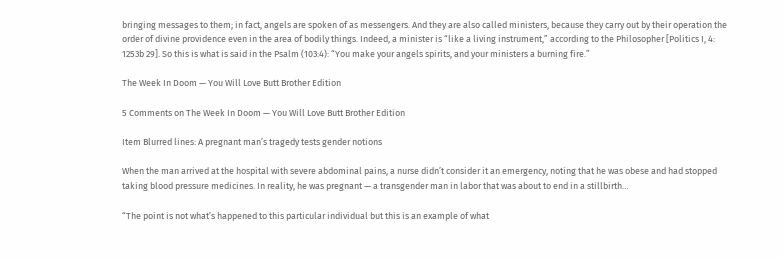bringing messages to them; in fact, angels are spoken of as messengers. And they are also called ministers, because they carry out by their operation the order of divine providence even in the area of bodily things. Indeed, a minister is “like a living instrument,” according to the Philosopher [Politics I, 4: 1253b 29]. So this is what is said in the Psalm (103:4): “You make your angels spirits, and your ministers a burning fire.”

The Week In Doom — You Will Love Butt Brother Edition

5 Comments on The Week In Doom — You Will Love Butt Brother Edition

Item Blurred lines: A pregnant man’s tragedy tests gender notions

When the man arrived at the hospital with severe abdominal pains, a nurse didn’t consider it an emergency, noting that he was obese and had stopped taking blood pressure medicines. In reality, he was pregnant — a transgender man in labor that was about to end in a stillbirth…

“The point is not what’s happened to this particular individual but this is an example of what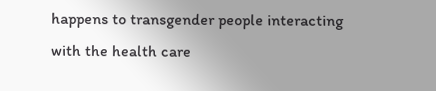happens to transgender people interacting with the health care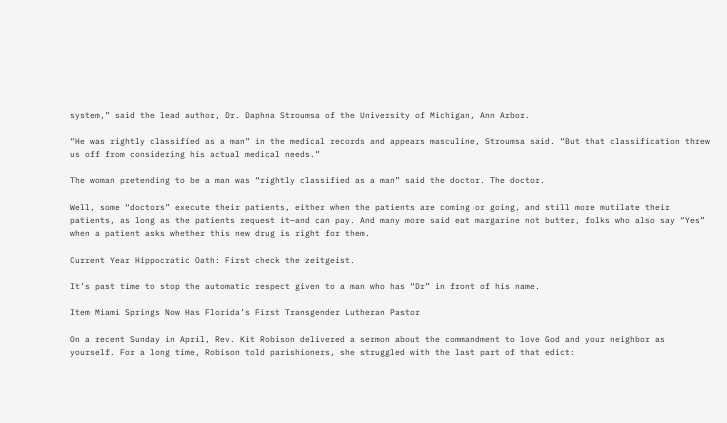system,” said the lead author, Dr. Daphna Stroumsa of the University of Michigan, Ann Arbor.

“He was rightly classified as a man” in the medical records and appears masculine, Stroumsa said. “But that classification threw us off from considering his actual medical needs.”

The woman pretending to be a man was “rightly classified as a man” said the doctor. The doctor.

Well, some “doctors” execute their patients, either when the patients are coming or going, and still more mutilate their patients, as long as the patients request it—and can pay. And many more said eat margarine not butter, folks who also say “Yes” when a patient asks whether this new drug is right for them.

Current Year Hippocratic Oath: First check the zeitgeist.

It’s past time to stop the automatic respect given to a man who has “Dr” in front of his name.

Item Miami Springs Now Has Florida’s First Transgender Lutheran Pastor

On a recent Sunday in April, Rev. Kit Robison delivered a sermon about the commandment to love God and your neighbor as yourself. For a long time, Robison told parishioners, she struggled with the last part of that edict: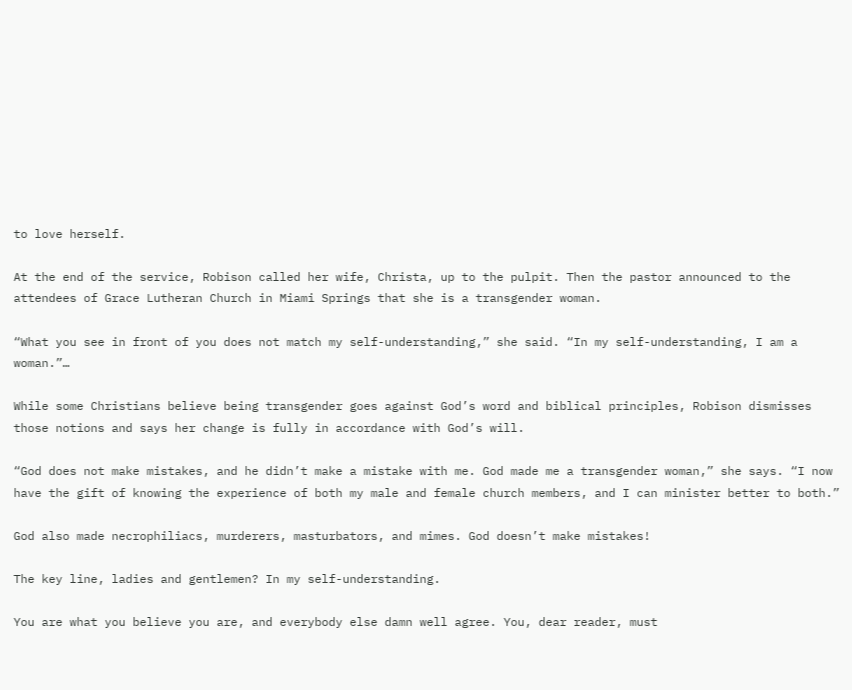to love herself.

At the end of the service, Robison called her wife, Christa, up to the pulpit. Then the pastor announced to the attendees of Grace Lutheran Church in Miami Springs that she is a transgender woman.

“What you see in front of you does not match my self-understanding,” she said. “In my self-understanding, I am a woman.”…

While some Christians believe being transgender goes against God’s word and biblical principles, Robison dismisses those notions and says her change is fully in accordance with God’s will.

“God does not make mistakes, and he didn’t make a mistake with me. God made me a transgender woman,” she says. “I now have the gift of knowing the experience of both my male and female church members, and I can minister better to both.”

God also made necrophiliacs, murderers, masturbators, and mimes. God doesn’t make mistakes!

The key line, ladies and gentlemen? In my self-understanding.

You are what you believe you are, and everybody else damn well agree. You, dear reader, must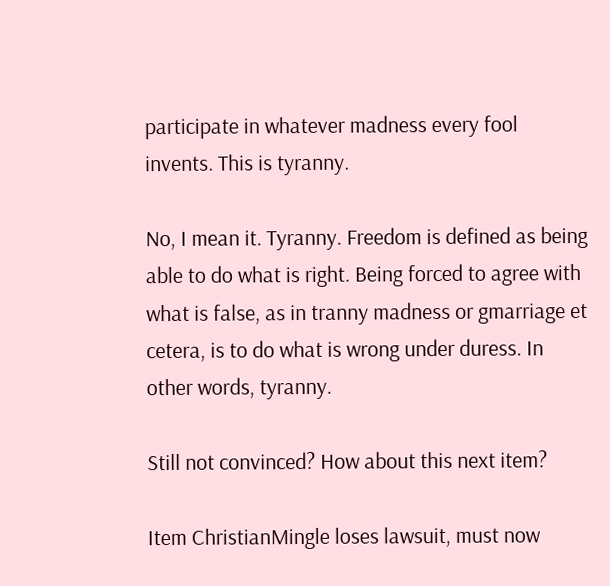participate in whatever madness every fool invents. This is tyranny.

No, I mean it. Tyranny. Freedom is defined as being able to do what is right. Being forced to agree with what is false, as in tranny madness or gmarriage et cetera, is to do what is wrong under duress. In other words, tyranny.

Still not convinced? How about this next item?

Item ChristianMingle loses lawsuit, must now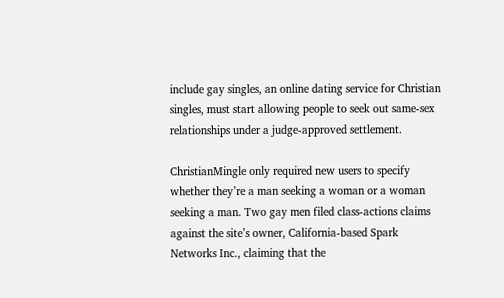include gay singles, an online dating service for Christian singles, must start allowing people to seek out same-sex relationships under a judge-approved settlement.

ChristianMingle only required new users to specify whether they’re a man seeking a woman or a woman seeking a man. Two gay men filed class-actions claims against the site’s owner, California-based Spark Networks Inc., claiming that the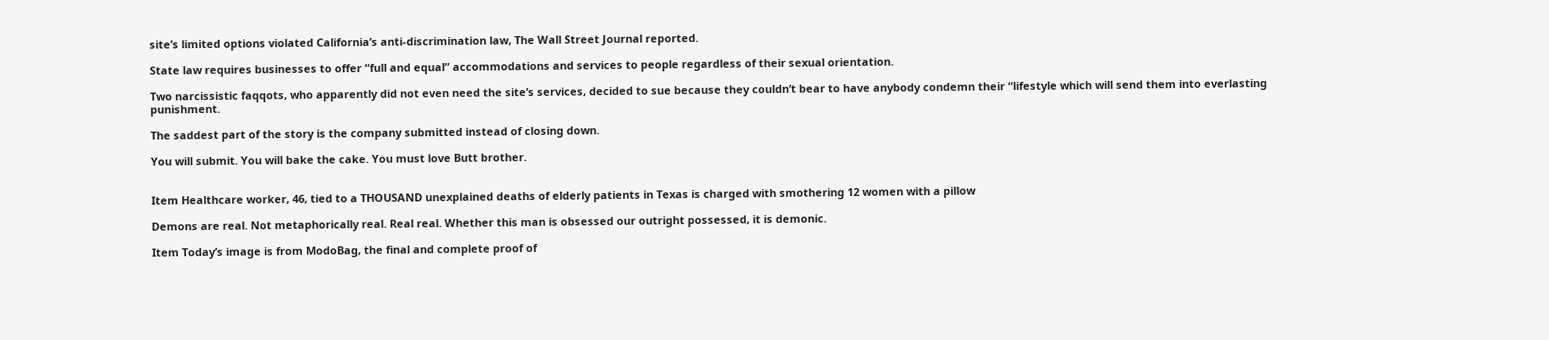site’s limited options violated California’s anti-discrimination law, The Wall Street Journal reported.

State law requires businesses to offer “full and equal” accommodations and services to people regardless of their sexual orientation.

Two narcissistic faqqots, who apparently did not even need the site’s services, decided to sue because they couldn’t bear to have anybody condemn their “lifestyle which will send them into everlasting punishment.

The saddest part of the story is the company submitted instead of closing down.

You will submit. You will bake the cake. You must love Butt brother.


Item Healthcare worker, 46, tied to a THOUSAND unexplained deaths of elderly patients in Texas is charged with smothering 12 women with a pillow

Demons are real. Not metaphorically real. Real real. Whether this man is obsessed our outright possessed, it is demonic.

Item Today’s image is from ModoBag, the final and complete proof of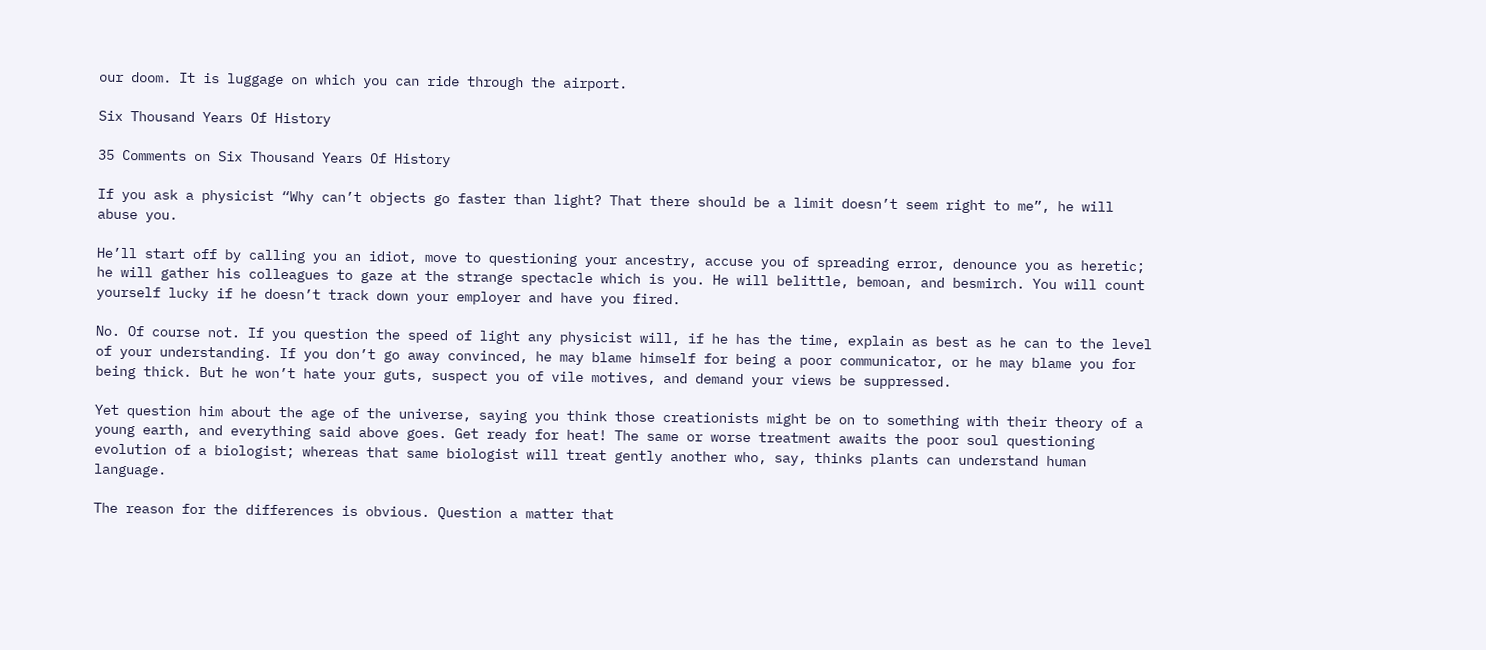our doom. It is luggage on which you can ride through the airport.

Six Thousand Years Of History

35 Comments on Six Thousand Years Of History

If you ask a physicist “Why can’t objects go faster than light? That there should be a limit doesn’t seem right to me”, he will abuse you.

He’ll start off by calling you an idiot, move to questioning your ancestry, accuse you of spreading error, denounce you as heretic; he will gather his colleagues to gaze at the strange spectacle which is you. He will belittle, bemoan, and besmirch. You will count yourself lucky if he doesn’t track down your employer and have you fired.

No. Of course not. If you question the speed of light any physicist will, if he has the time, explain as best as he can to the level of your understanding. If you don’t go away convinced, he may blame himself for being a poor communicator, or he may blame you for being thick. But he won’t hate your guts, suspect you of vile motives, and demand your views be suppressed.

Yet question him about the age of the universe, saying you think those creationists might be on to something with their theory of a young earth, and everything said above goes. Get ready for heat! The same or worse treatment awaits the poor soul questioning evolution of a biologist; whereas that same biologist will treat gently another who, say, thinks plants can understand human language.

The reason for the differences is obvious. Question a matter that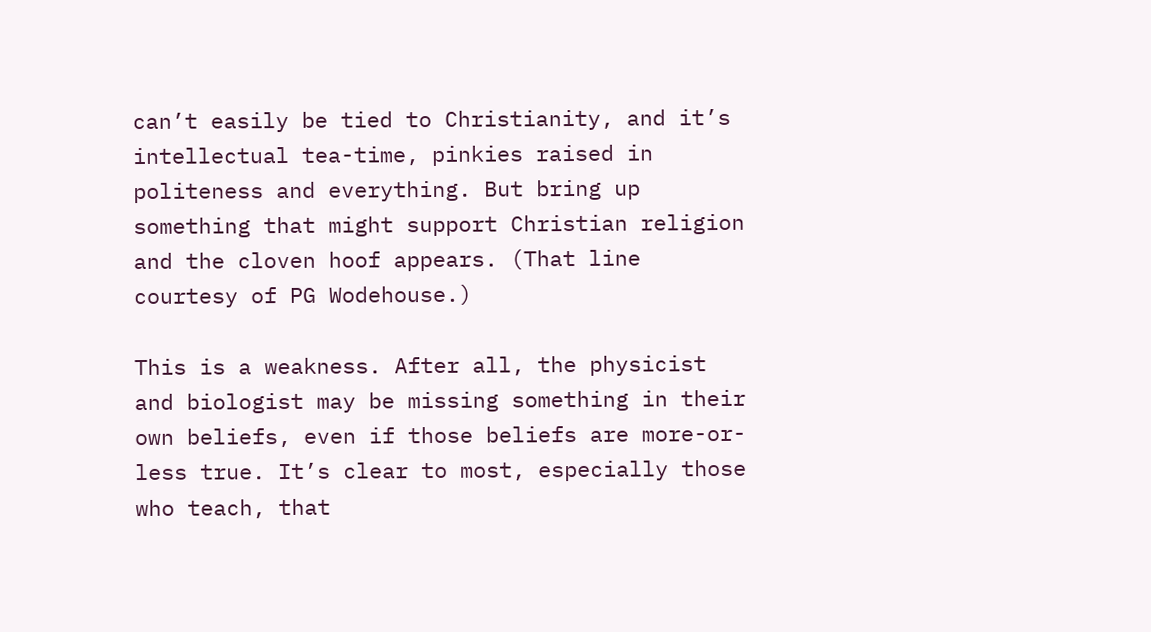can’t easily be tied to Christianity, and it’s intellectual tea-time, pinkies raised in politeness and everything. But bring up something that might support Christian religion and the cloven hoof appears. (That line courtesy of PG Wodehouse.)

This is a weakness. After all, the physicist and biologist may be missing something in their own beliefs, even if those beliefs are more-or-less true. It’s clear to most, especially those who teach, that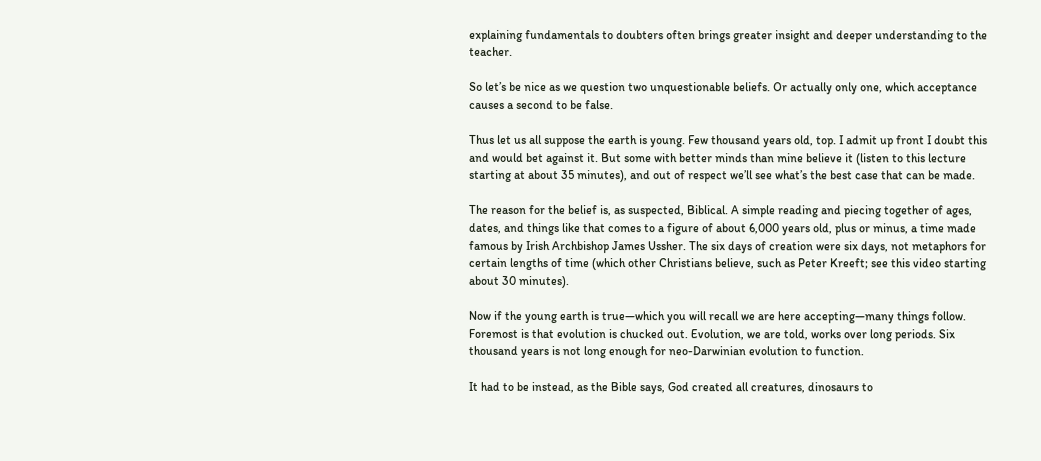explaining fundamentals to doubters often brings greater insight and deeper understanding to the teacher.

So let’s be nice as we question two unquestionable beliefs. Or actually only one, which acceptance causes a second to be false.

Thus let us all suppose the earth is young. Few thousand years old, top. I admit up front I doubt this and would bet against it. But some with better minds than mine believe it (listen to this lecture starting at about 35 minutes), and out of respect we’ll see what’s the best case that can be made.

The reason for the belief is, as suspected, Biblical. A simple reading and piecing together of ages, dates, and things like that comes to a figure of about 6,000 years old, plus or minus, a time made famous by Irish Archbishop James Ussher. The six days of creation were six days, not metaphors for certain lengths of time (which other Christians believe, such as Peter Kreeft; see this video starting about 30 minutes).

Now if the young earth is true—which you will recall we are here accepting—many things follow. Foremost is that evolution is chucked out. Evolution, we are told, works over long periods. Six thousand years is not long enough for neo-Darwinian evolution to function.

It had to be instead, as the Bible says, God created all creatures, dinosaurs to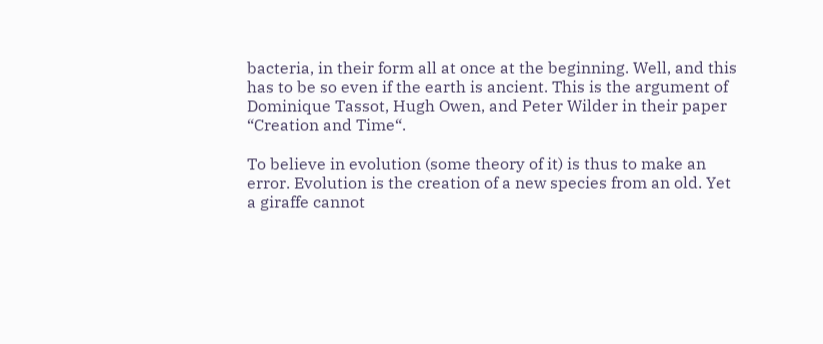bacteria, in their form all at once at the beginning. Well, and this has to be so even if the earth is ancient. This is the argument of Dominique Tassot, Hugh Owen, and Peter Wilder in their paper “Creation and Time“.

To believe in evolution (some theory of it) is thus to make an error. Evolution is the creation of a new species from an old. Yet a giraffe cannot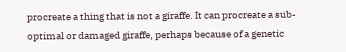procreate a thing that is not a giraffe. It can procreate a sub-optimal or damaged giraffe, perhaps because of a genetic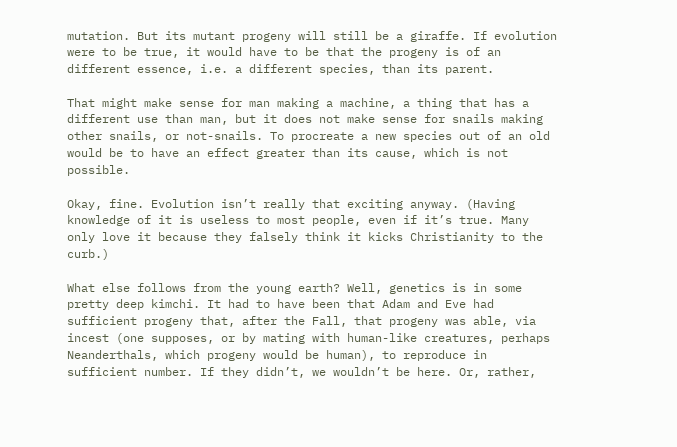mutation. But its mutant progeny will still be a giraffe. If evolution were to be true, it would have to be that the progeny is of an different essence, i.e. a different species, than its parent.

That might make sense for man making a machine, a thing that has a different use than man, but it does not make sense for snails making other snails, or not-snails. To procreate a new species out of an old would be to have an effect greater than its cause, which is not possible.

Okay, fine. Evolution isn’t really that exciting anyway. (Having knowledge of it is useless to most people, even if it’s true. Many only love it because they falsely think it kicks Christianity to the curb.)

What else follows from the young earth? Well, genetics is in some pretty deep kimchi. It had to have been that Adam and Eve had sufficient progeny that, after the Fall, that progeny was able, via incest (one supposes, or by mating with human-like creatures, perhaps Neanderthals, which progeny would be human), to reproduce in sufficient number. If they didn’t, we wouldn’t be here. Or, rather,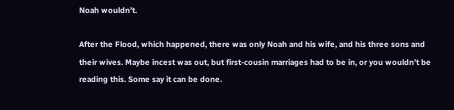Noah wouldn’t.

After the Flood, which happened, there was only Noah and his wife, and his three sons and their wives. Maybe incest was out, but first-cousin marriages had to be in, or you wouldn’t be reading this. Some say it can be done.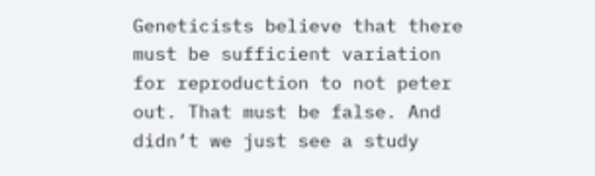Geneticists believe that there must be sufficient variation for reproduction to not peter out. That must be false. And didn’t we just see a study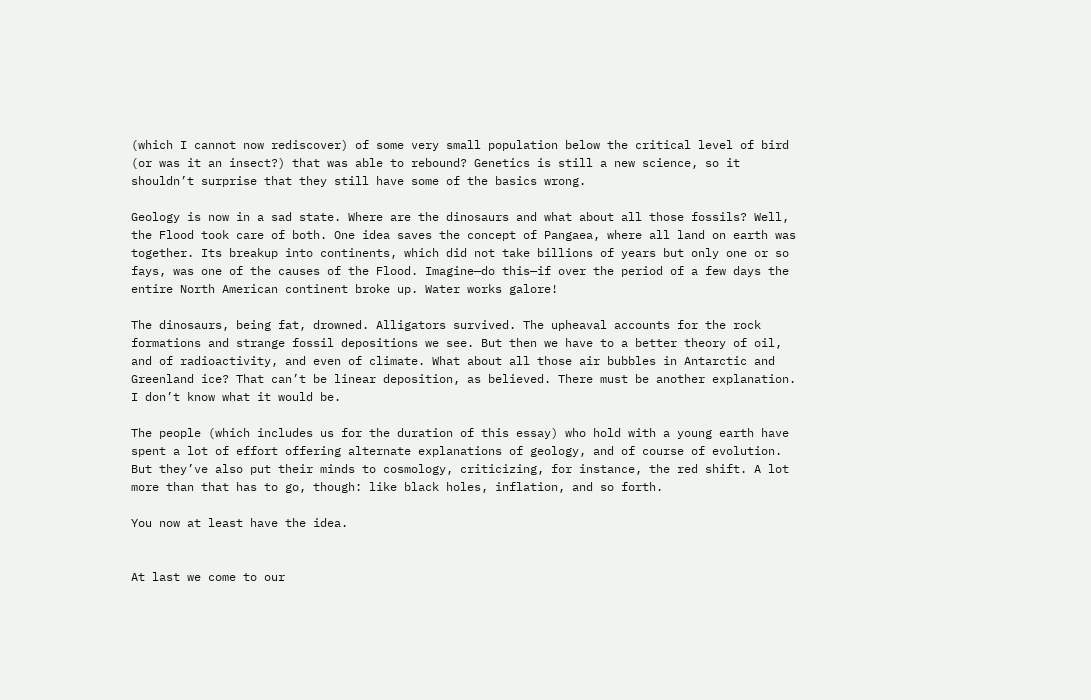(which I cannot now rediscover) of some very small population below the critical level of bird (or was it an insect?) that was able to rebound? Genetics is still a new science, so it shouldn’t surprise that they still have some of the basics wrong.

Geology is now in a sad state. Where are the dinosaurs and what about all those fossils? Well, the Flood took care of both. One idea saves the concept of Pangaea, where all land on earth was together. Its breakup into continents, which did not take billions of years but only one or so fays, was one of the causes of the Flood. Imagine—do this—if over the period of a few days the entire North American continent broke up. Water works galore!

The dinosaurs, being fat, drowned. Alligators survived. The upheaval accounts for the rock formations and strange fossil depositions we see. But then we have to a better theory of oil, and of radioactivity, and even of climate. What about all those air bubbles in Antarctic and Greenland ice? That can’t be linear deposition, as believed. There must be another explanation. I don’t know what it would be.

The people (which includes us for the duration of this essay) who hold with a young earth have spent a lot of effort offering alternate explanations of geology, and of course of evolution. But they’ve also put their minds to cosmology, criticizing, for instance, the red shift. A lot more than that has to go, though: like black holes, inflation, and so forth.

You now at least have the idea.


At last we come to our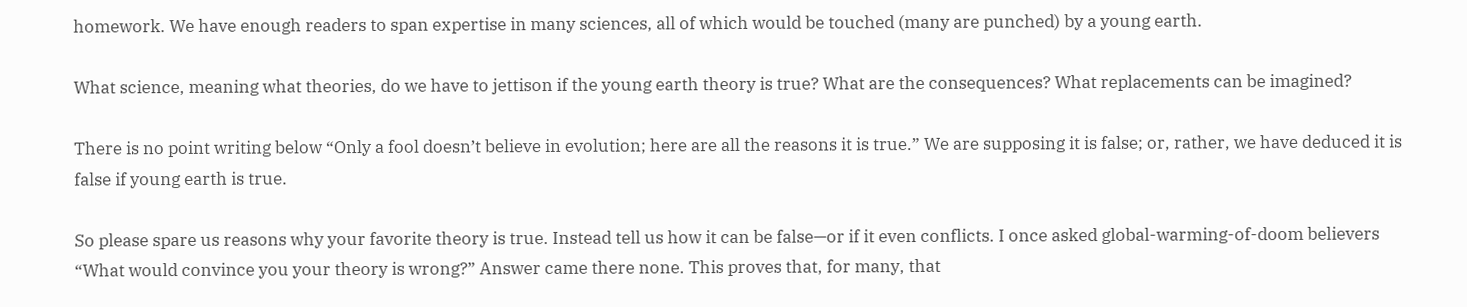homework. We have enough readers to span expertise in many sciences, all of which would be touched (many are punched) by a young earth.

What science, meaning what theories, do we have to jettison if the young earth theory is true? What are the consequences? What replacements can be imagined?

There is no point writing below “Only a fool doesn’t believe in evolution; here are all the reasons it is true.” We are supposing it is false; or, rather, we have deduced it is false if young earth is true.

So please spare us reasons why your favorite theory is true. Instead tell us how it can be false—or if it even conflicts. I once asked global-warming-of-doom believers “What would convince you your theory is wrong?” Answer came there none. This proves that, for many, that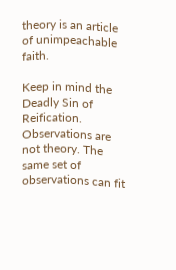theory is an article of unimpeachable faith.

Keep in mind the Deadly Sin of Reification. Observations are not theory. The same set of observations can fit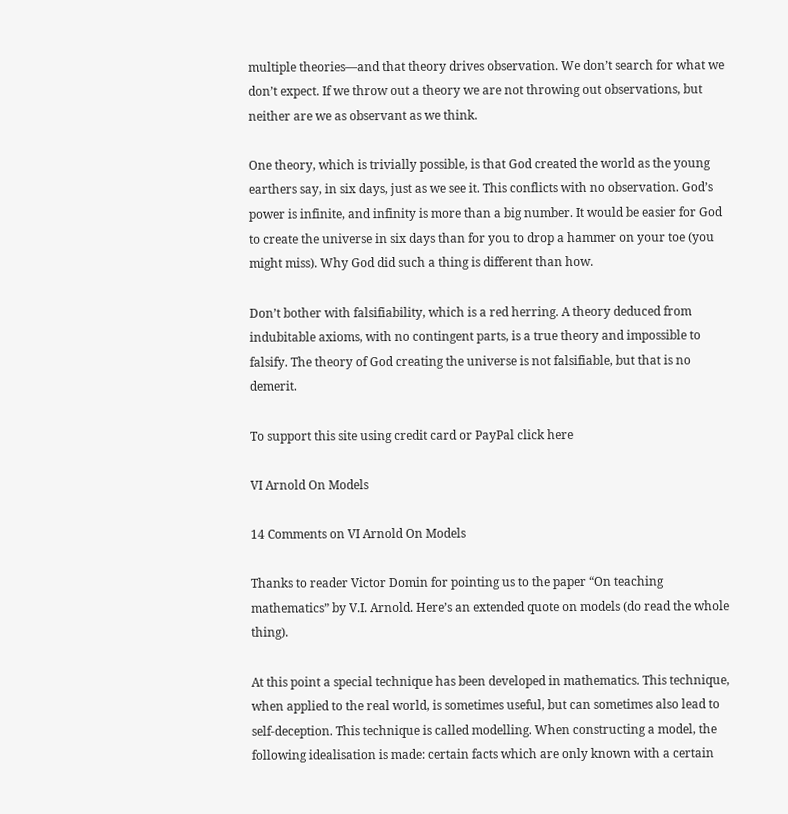multiple theories—and that theory drives observation. We don’t search for what we don’t expect. If we throw out a theory we are not throwing out observations, but neither are we as observant as we think.

One theory, which is trivially possible, is that God created the world as the young earthers say, in six days, just as we see it. This conflicts with no observation. God’s power is infinite, and infinity is more than a big number. It would be easier for God to create the universe in six days than for you to drop a hammer on your toe (you might miss). Why God did such a thing is different than how.

Don’t bother with falsifiability, which is a red herring. A theory deduced from indubitable axioms, with no contingent parts, is a true theory and impossible to falsify. The theory of God creating the universe is not falsifiable, but that is no demerit.

To support this site using credit card or PayPal click here

VI Arnold On Models

14 Comments on VI Arnold On Models

Thanks to reader Victor Domin for pointing us to the paper “On teaching mathematics” by V.I. Arnold. Here’s an extended quote on models (do read the whole thing).

At this point a special technique has been developed in mathematics. This technique, when applied to the real world, is sometimes useful, but can sometimes also lead to self-deception. This technique is called modelling. When constructing a model, the following idealisation is made: certain facts which are only known with a certain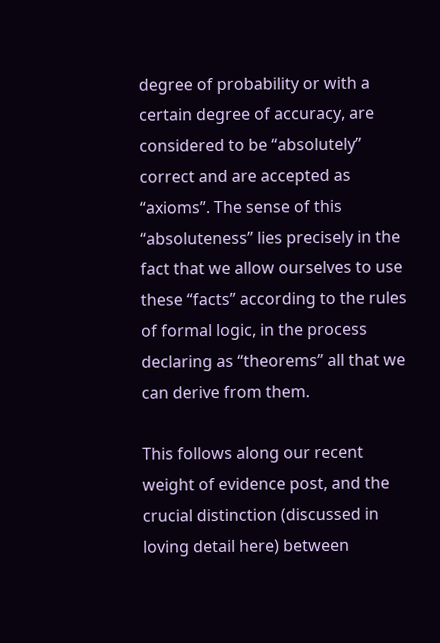degree of probability or with a certain degree of accuracy, are considered to be “absolutely” correct and are accepted as “axioms”. The sense of this “absoluteness” lies precisely in the fact that we allow ourselves to use these “facts” according to the rules of formal logic, in the process declaring as “theorems” all that we can derive from them.

This follows along our recent weight of evidence post, and the crucial distinction (discussed in loving detail here) between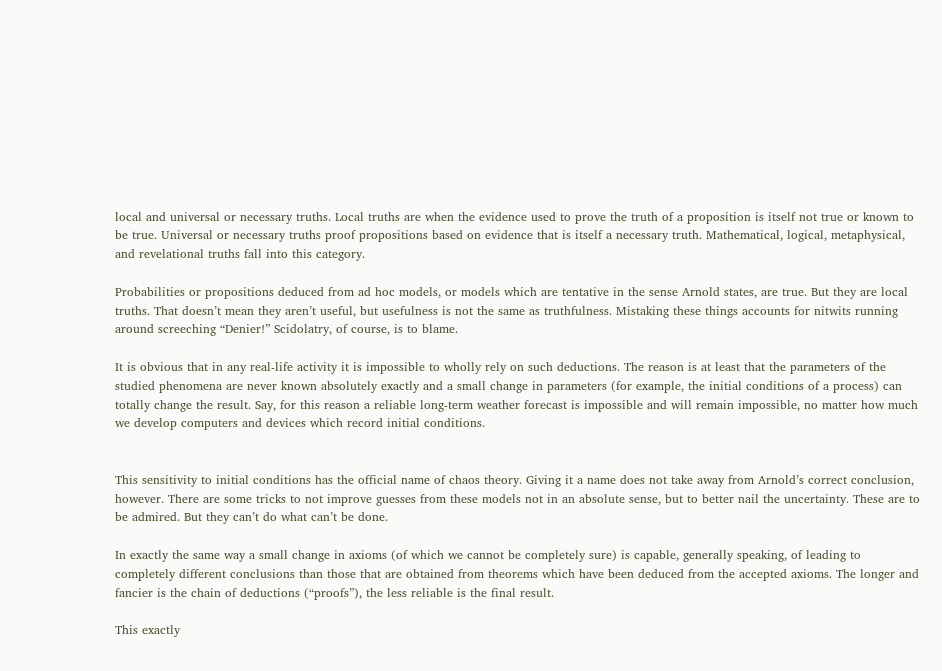local and universal or necessary truths. Local truths are when the evidence used to prove the truth of a proposition is itself not true or known to be true. Universal or necessary truths proof propositions based on evidence that is itself a necessary truth. Mathematical, logical, metaphysical, and revelational truths fall into this category.

Probabilities or propositions deduced from ad hoc models, or models which are tentative in the sense Arnold states, are true. But they are local truths. That doesn’t mean they aren’t useful, but usefulness is not the same as truthfulness. Mistaking these things accounts for nitwits running around screeching “Denier!” Scidolatry, of course, is to blame.

It is obvious that in any real-life activity it is impossible to wholly rely on such deductions. The reason is at least that the parameters of the studied phenomena are never known absolutely exactly and a small change in parameters (for example, the initial conditions of a process) can totally change the result. Say, for this reason a reliable long-term weather forecast is impossible and will remain impossible, no matter how much we develop computers and devices which record initial conditions.


This sensitivity to initial conditions has the official name of chaos theory. Giving it a name does not take away from Arnold’s correct conclusion, however. There are some tricks to not improve guesses from these models not in an absolute sense, but to better nail the uncertainty. These are to be admired. But they can’t do what can’t be done.

In exactly the same way a small change in axioms (of which we cannot be completely sure) is capable, generally speaking, of leading to completely different conclusions than those that are obtained from theorems which have been deduced from the accepted axioms. The longer and fancier is the chain of deductions (“proofs”), the less reliable is the final result.

This exactly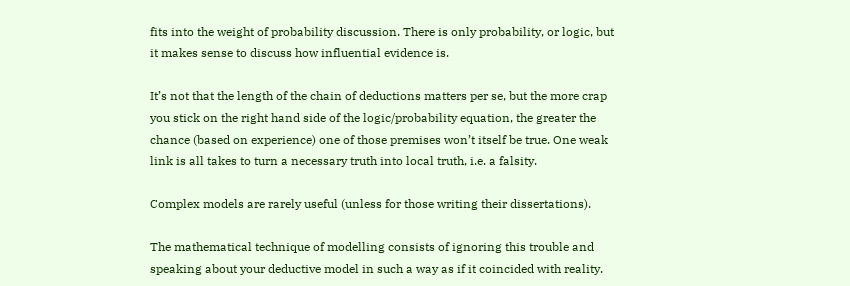fits into the weight of probability discussion. There is only probability, or logic, but it makes sense to discuss how influential evidence is.

It’s not that the length of the chain of deductions matters per se, but the more crap you stick on the right hand side of the logic/probability equation, the greater the chance (based on experience) one of those premises won’t itself be true. One weak link is all takes to turn a necessary truth into local truth, i.e. a falsity.

Complex models are rarely useful (unless for those writing their dissertations).

The mathematical technique of modelling consists of ignoring this trouble and speaking about your deductive model in such a way as if it coincided with reality.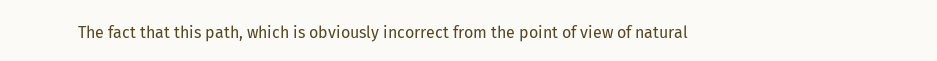The fact that this path, which is obviously incorrect from the point of view of natural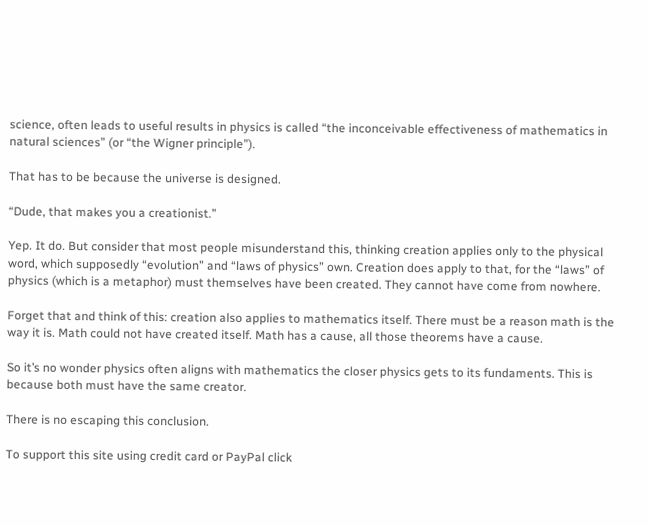science, often leads to useful results in physics is called “the inconceivable effectiveness of mathematics in natural sciences” (or “the Wigner principle”).

That has to be because the universe is designed.

“Dude, that makes you a creationist.”

Yep. It do. But consider that most people misunderstand this, thinking creation applies only to the physical word, which supposedly “evolution” and “laws of physics” own. Creation does apply to that, for the “laws” of physics (which is a metaphor) must themselves have been created. They cannot have come from nowhere.

Forget that and think of this: creation also applies to mathematics itself. There must be a reason math is the way it is. Math could not have created itself. Math has a cause, all those theorems have a cause.

So it’s no wonder physics often aligns with mathematics the closer physics gets to its fundaments. This is because both must have the same creator.

There is no escaping this conclusion.

To support this site using credit card or PayPal click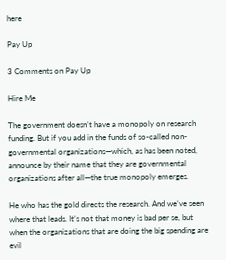here

Pay Up

3 Comments on Pay Up

Hire Me

The government doesn’t have a monopoly on research funding. But if you add in the funds of so-called non-governmental organizations—which, as has been noted, announce by their name that they are governmental organizations after all—the true monopoly emerges.

He who has the gold directs the research. And we’ve seen where that leads. It’s not that money is bad per se, but when the organizations that are doing the big spending are evil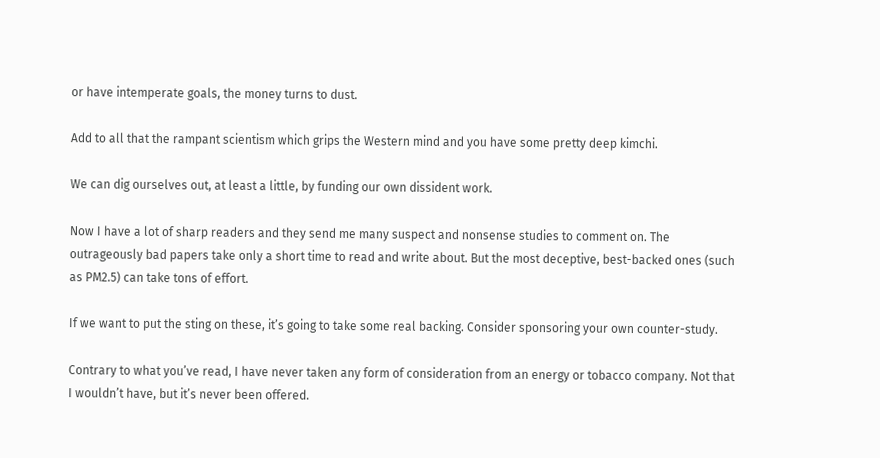or have intemperate goals, the money turns to dust.

Add to all that the rampant scientism which grips the Western mind and you have some pretty deep kimchi.

We can dig ourselves out, at least a little, by funding our own dissident work.

Now I have a lot of sharp readers and they send me many suspect and nonsense studies to comment on. The outrageously bad papers take only a short time to read and write about. But the most deceptive, best-backed ones (such as PM2.5) can take tons of effort.

If we want to put the sting on these, it’s going to take some real backing. Consider sponsoring your own counter-study.

Contrary to what you’ve read, I have never taken any form of consideration from an energy or tobacco company. Not that I wouldn’t have, but it’s never been offered.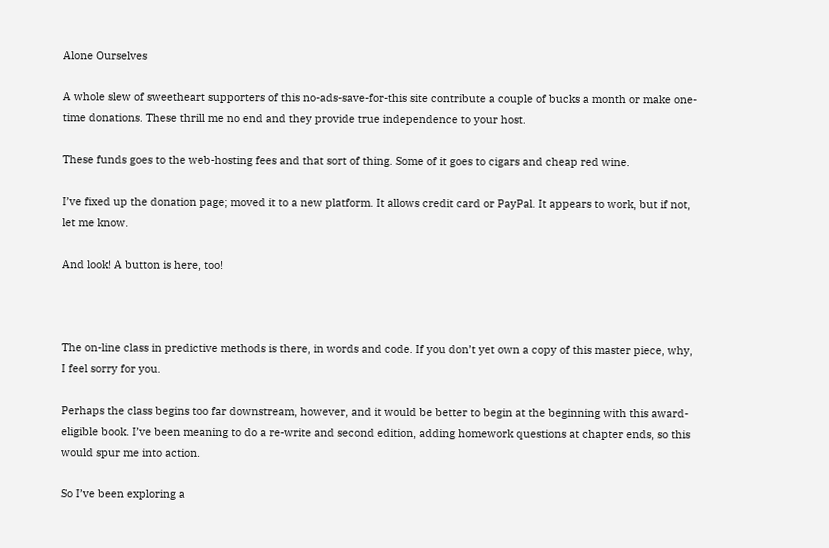Alone Ourselves

A whole slew of sweetheart supporters of this no-ads-save-for-this site contribute a couple of bucks a month or make one-time donations. These thrill me no end and they provide true independence to your host.

These funds goes to the web-hosting fees and that sort of thing. Some of it goes to cigars and cheap red wine.

I’ve fixed up the donation page; moved it to a new platform. It allows credit card or PayPal. It appears to work, but if not, let me know.

And look! A button is here, too!



The on-line class in predictive methods is there, in words and code. If you don’t yet own a copy of this master piece, why, I feel sorry for you.

Perhaps the class begins too far downstream, however, and it would be better to begin at the beginning with this award-eligible book. I’ve been meaning to do a re-write and second edition, adding homework questions at chapter ends, so this would spur me into action.

So I’ve been exploring a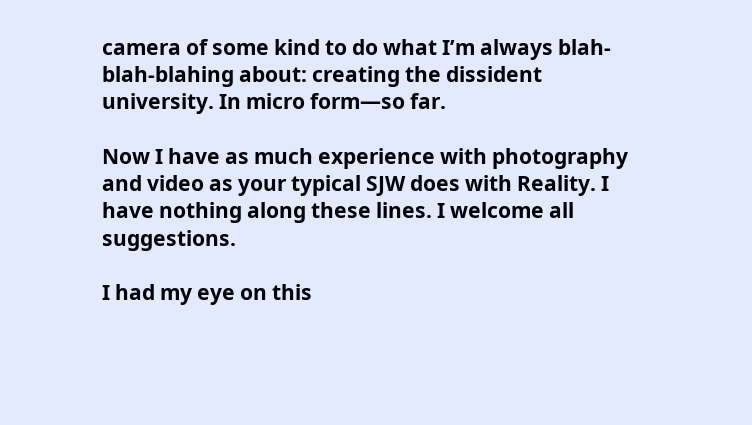camera of some kind to do what I’m always blah-blah-blahing about: creating the dissident university. In micro form—so far.

Now I have as much experience with photography and video as your typical SJW does with Reality. I have nothing along these lines. I welcome all suggestions.

I had my eye on this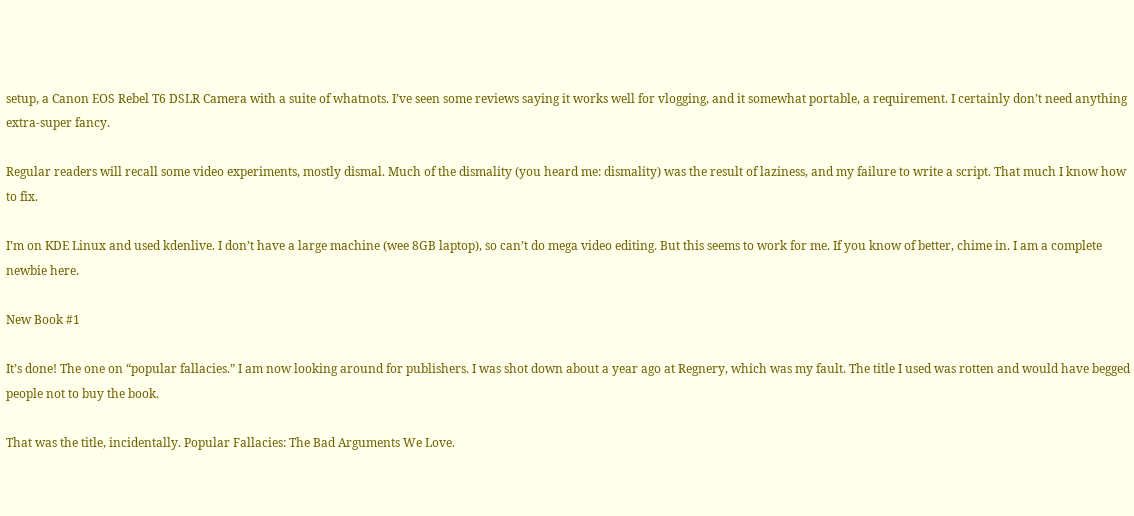setup, a Canon EOS Rebel T6 DSLR Camera with a suite of whatnots. I’ve seen some reviews saying it works well for vlogging, and it somewhat portable, a requirement. I certainly don’t need anything extra-super fancy.

Regular readers will recall some video experiments, mostly dismal. Much of the dismality (you heard me: dismality) was the result of laziness, and my failure to write a script. That much I know how to fix.

I’m on KDE Linux and used kdenlive. I don’t have a large machine (wee 8GB laptop), so can’t do mega video editing. But this seems to work for me. If you know of better, chime in. I am a complete newbie here.

New Book #1

It’s done! The one on “popular fallacies.” I am now looking around for publishers. I was shot down about a year ago at Regnery, which was my fault. The title I used was rotten and would have begged people not to buy the book.

That was the title, incidentally. Popular Fallacies: The Bad Arguments We Love.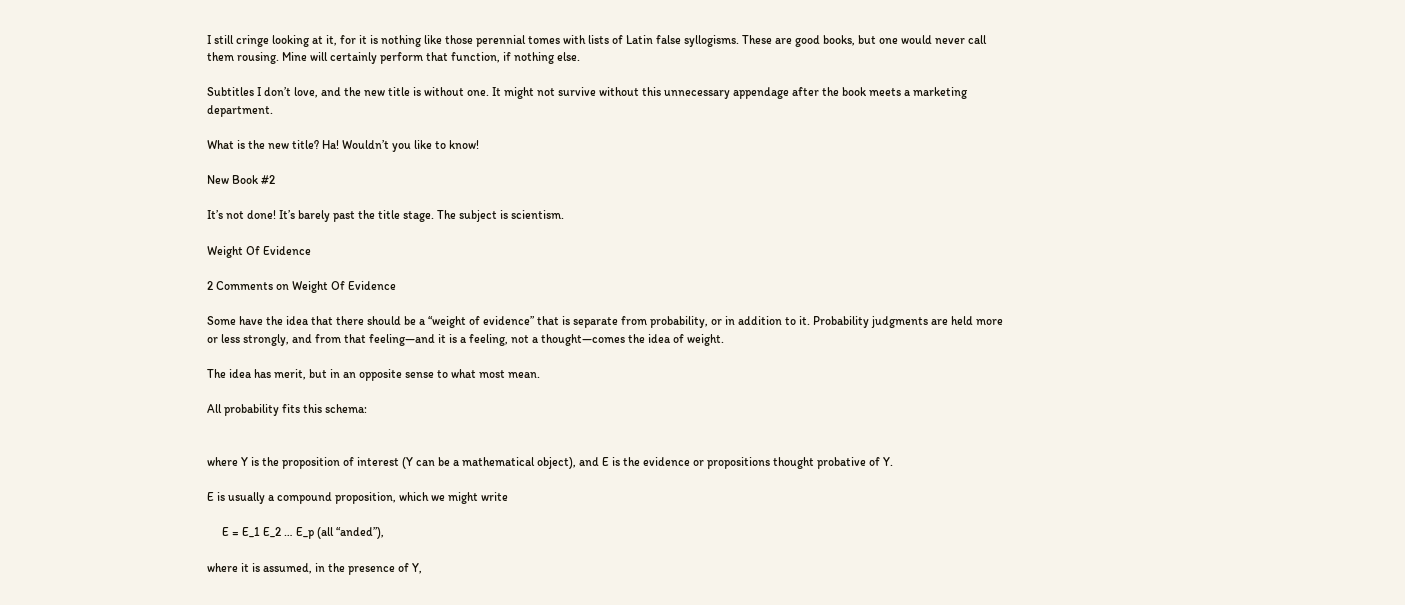I still cringe looking at it, for it is nothing like those perennial tomes with lists of Latin false syllogisms. These are good books, but one would never call them rousing. Mine will certainly perform that function, if nothing else.

Subtitles I don’t love, and the new title is without one. It might not survive without this unnecessary appendage after the book meets a marketing department.

What is the new title? Ha! Wouldn’t you like to know!

New Book #2

It’s not done! It’s barely past the title stage. The subject is scientism.

Weight Of Evidence

2 Comments on Weight Of Evidence

Some have the idea that there should be a “weight of evidence” that is separate from probability, or in addition to it. Probability judgments are held more or less strongly, and from that feeling—and it is a feeling, not a thought—comes the idea of weight.

The idea has merit, but in an opposite sense to what most mean.

All probability fits this schema:


where Y is the proposition of interest (Y can be a mathematical object), and E is the evidence or propositions thought probative of Y.

E is usually a compound proposition, which we might write

     E = E_1 E_2 … E_p (all “anded”),

where it is assumed, in the presence of Y,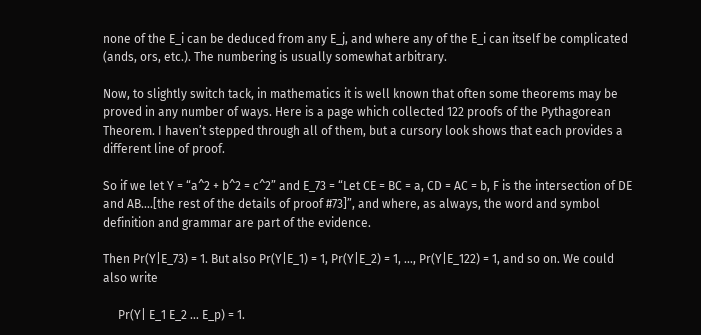none of the E_i can be deduced from any E_j, and where any of the E_i can itself be complicated (ands, ors, etc.). The numbering is usually somewhat arbitrary.

Now, to slightly switch tack, in mathematics it is well known that often some theorems may be proved in any number of ways. Here is a page which collected 122 proofs of the Pythagorean Theorem. I haven’t stepped through all of them, but a cursory look shows that each provides a different line of proof.

So if we let Y = “a^2 + b^2 = c^2” and E_73 = “Let CE = BC = a, CD = AC = b, F is the intersection of DE and AB….[the rest of the details of proof #73]”, and where, as always, the word and symbol definition and grammar are part of the evidence.

Then Pr(Y|E_73) = 1. But also Pr(Y|E_1) = 1, Pr(Y|E_2) = 1, …, Pr(Y|E_122) = 1, and so on. We could also write

     Pr(Y| E_1 E_2 … E_p) = 1.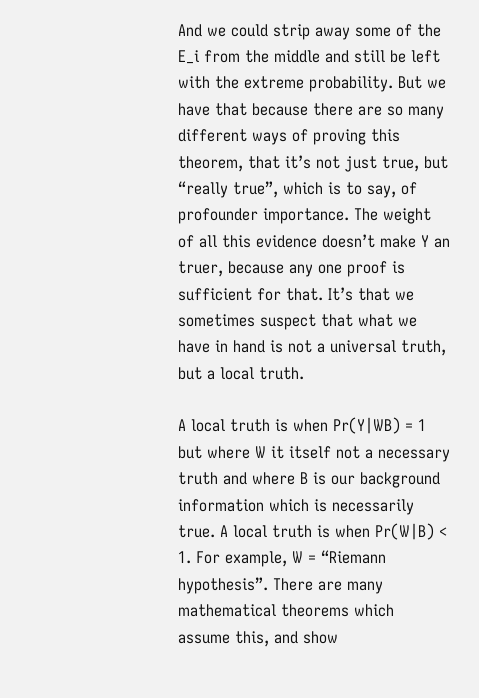And we could strip away some of the E_i from the middle and still be left with the extreme probability. But we have that because there are so many different ways of proving this theorem, that it’s not just true, but “really true”, which is to say, of profounder importance. The weight of all this evidence doesn’t make Y an truer, because any one proof is sufficient for that. It’s that we sometimes suspect that what we have in hand is not a universal truth, but a local truth.

A local truth is when Pr(Y|WB) = 1 but where W it itself not a necessary truth and where B is our background information which is necessarily true. A local truth is when Pr(W|B) < 1. For example, W = “Riemann hypothesis”. There are many mathematical theorems which assume this, and show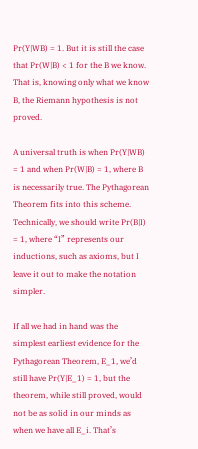Pr(Y|WB) = 1. But it is still the case that Pr(W|B) < 1 for the B we know. That is, knowing only what we know B, the Riemann hypothesis is not proved.

A universal truth is when Pr(Y|WB) = 1 and when Pr(W|B) = 1, where B is necessarily true. The Pythagorean Theorem fits into this scheme. Technically, we should write Pr(B|I) = 1, where “I” represents our inductions, such as axioms, but I leave it out to make the notation simpler.

If all we had in hand was the simplest earliest evidence for the Pythagorean Theorem, E_1, we’d still have Pr(Y|E_1) = 1, but the theorem, while still proved, would not be as solid in our minds as when we have all E_i. That’s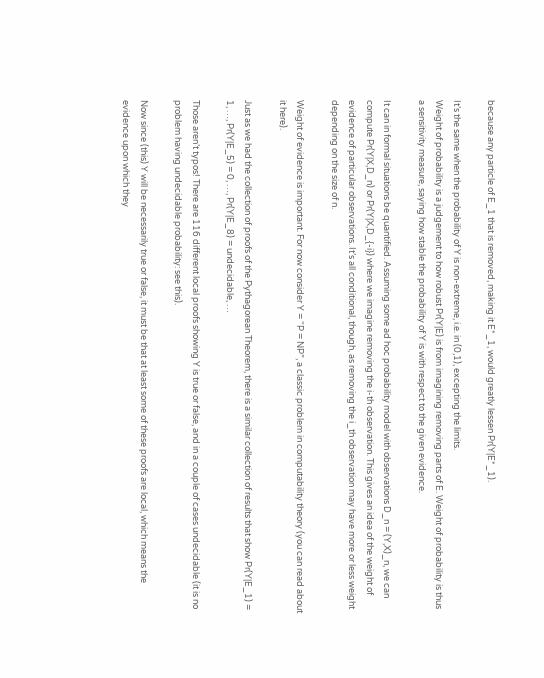because any particle of E_1 that is removed, making it E*_1, would greatly lessen Pr(Y|E*_1).

It’s the same when the probability of Y is non-extreme, i.e. in (0,1), excepting the limits.
Weight of probability is a judgement to how robust Pr(Y|E) is from imagining removing parts of E. Weight of probability is thus a sensitivity measure, saying how stable the probability of Y is with respect to the given evidence.

It can in formal situations be quantified. Assuming some ad hoc probability model with observations D_n = (Y,X)_n, we can compute Pr(Y|X,D_n) or Pr(Y|X,D_{-i}) where we imagine removing the i-th observation. This gives an idea of the weight of evidence of particular observations. It’s all conditional, though, as removing the i_th observation may have more or less weight depending on the size of n.

Weight of evidence is important. For now consider Y = “P = NP”, a classic problem in computability theory (you can read about it here).

Just as we had the collection of proofs of the Pythagorean Theorem, there is a similar collection of results that show Pr(Y|E_1) = 1, …, Pr(Y|E_5) = 0, …, Pr(Y|E_8) = undecidable, …

Those aren’t typos! There are 116 different local proofs showing Y is true or false, and in a couple of cases undecidable (it is no problem having undecidable probability: see this).

Now since (this) Y will be necessarily true or false, it must be that at least some of these proofs are local, which means the evidence upon which they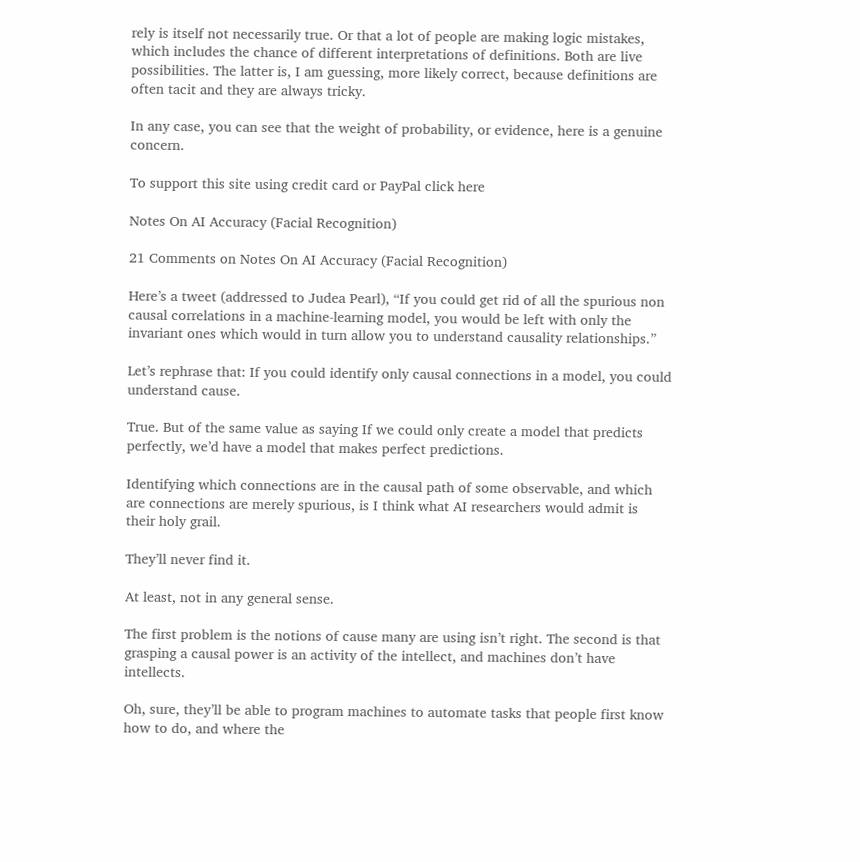rely is itself not necessarily true. Or that a lot of people are making logic mistakes, which includes the chance of different interpretations of definitions. Both are live possibilities. The latter is, I am guessing, more likely correct, because definitions are often tacit and they are always tricky.

In any case, you can see that the weight of probability, or evidence, here is a genuine concern.

To support this site using credit card or PayPal click here

Notes On AI Accuracy (Facial Recognition)

21 Comments on Notes On AI Accuracy (Facial Recognition)

Here’s a tweet (addressed to Judea Pearl), “If you could get rid of all the spurious non causal correlations in a machine-learning model, you would be left with only the invariant ones which would in turn allow you to understand causality relationships.”

Let’s rephrase that: If you could identify only causal connections in a model, you could understand cause.

True. But of the same value as saying If we could only create a model that predicts perfectly, we’d have a model that makes perfect predictions.

Identifying which connections are in the causal path of some observable, and which are connections are merely spurious, is I think what AI researchers would admit is their holy grail.

They’ll never find it.

At least, not in any general sense.

The first problem is the notions of cause many are using isn’t right. The second is that grasping a causal power is an activity of the intellect, and machines don’t have intellects.

Oh, sure, they’ll be able to program machines to automate tasks that people first know how to do, and where the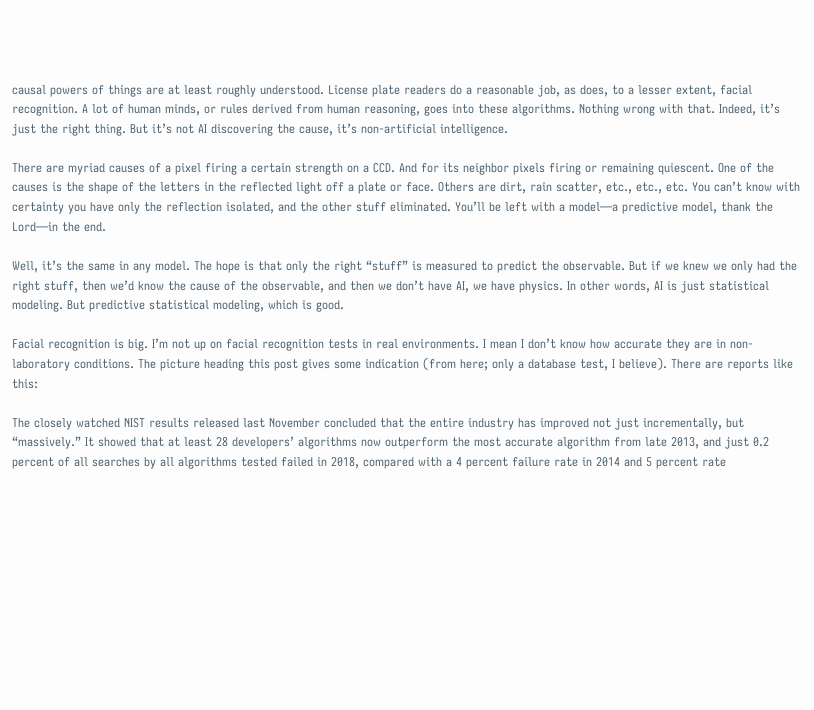causal powers of things are at least roughly understood. License plate readers do a reasonable job, as does, to a lesser extent, facial recognition. A lot of human minds, or rules derived from human reasoning, goes into these algorithms. Nothing wrong with that. Indeed, it’s just the right thing. But it’s not AI discovering the cause, it’s non-artificial intelligence.

There are myriad causes of a pixel firing a certain strength on a CCD. And for its neighbor pixels firing or remaining quiescent. One of the causes is the shape of the letters in the reflected light off a plate or face. Others are dirt, rain scatter, etc., etc., etc. You can’t know with certainty you have only the reflection isolated, and the other stuff eliminated. You’ll be left with a model—a predictive model, thank the Lord—in the end.

Well, it’s the same in any model. The hope is that only the right “stuff” is measured to predict the observable. But if we knew we only had the right stuff, then we’d know the cause of the observable, and then we don’t have AI, we have physics. In other words, AI is just statistical modeling. But predictive statistical modeling, which is good.

Facial recognition is big. I’m not up on facial recognition tests in real environments. I mean I don’t know how accurate they are in non-laboratory conditions. The picture heading this post gives some indication (from here; only a database test, I believe). There are reports like this:

The closely watched NIST results released last November concluded that the entire industry has improved not just incrementally, but “massively.” It showed that at least 28 developers’ algorithms now outperform the most accurate algorithm from late 2013, and just 0.2 percent of all searches by all algorithms tested failed in 2018, compared with a 4 percent failure rate in 2014 and 5 percent rate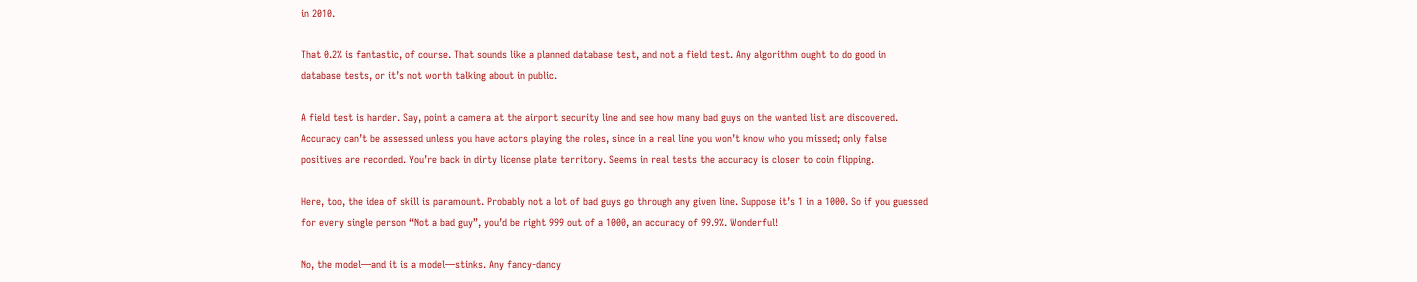in 2010.

That 0.2% is fantastic, of course. That sounds like a planned database test, and not a field test. Any algorithm ought to do good in database tests, or it’s not worth talking about in public.

A field test is harder. Say, point a camera at the airport security line and see how many bad guys on the wanted list are discovered. Accuracy can’t be assessed unless you have actors playing the roles, since in a real line you won’t know who you missed; only false positives are recorded. You’re back in dirty license plate territory. Seems in real tests the accuracy is closer to coin flipping.

Here, too, the idea of skill is paramount. Probably not a lot of bad guys go through any given line. Suppose it’s 1 in a 1000. So if you guessed for every single person “Not a bad guy”, you’d be right 999 out of a 1000, an accuracy of 99.9%. Wonderful!

No, the model—and it is a model—stinks. Any fancy-dancy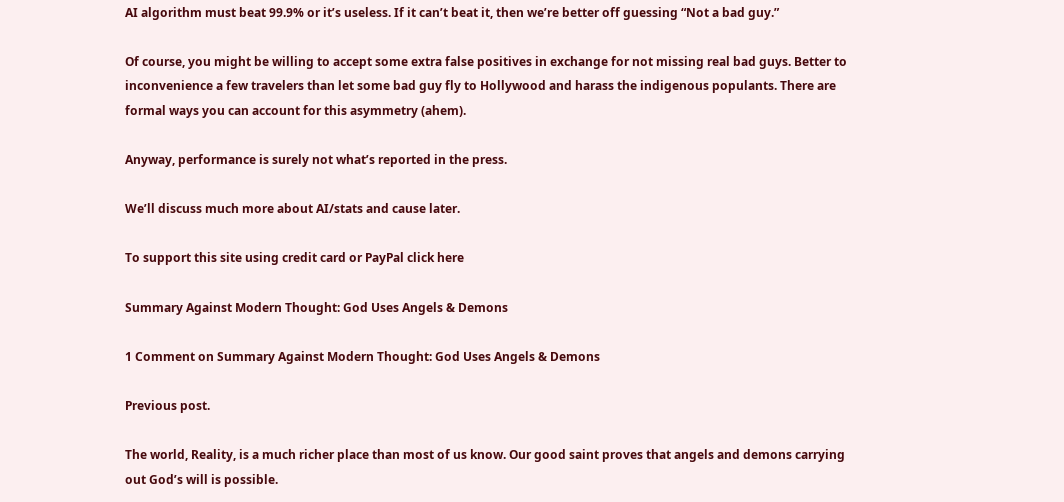AI algorithm must beat 99.9% or it’s useless. If it can’t beat it, then we’re better off guessing “Not a bad guy.”

Of course, you might be willing to accept some extra false positives in exchange for not missing real bad guys. Better to inconvenience a few travelers than let some bad guy fly to Hollywood and harass the indigenous populants. There are formal ways you can account for this asymmetry (ahem).

Anyway, performance is surely not what’s reported in the press.

We’ll discuss much more about AI/stats and cause later.

To support this site using credit card or PayPal click here

Summary Against Modern Thought: God Uses Angels & Demons

1 Comment on Summary Against Modern Thought: God Uses Angels & Demons

Previous post.

The world, Reality, is a much richer place than most of us know. Our good saint proves that angels and demons carrying out God’s will is possible.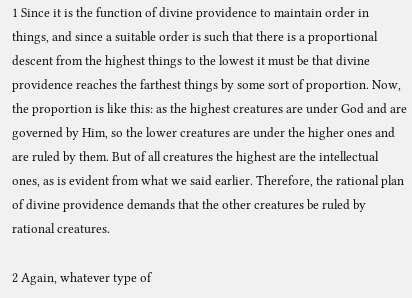1 Since it is the function of divine providence to maintain order in things, and since a suitable order is such that there is a proportional descent from the highest things to the lowest it must be that divine providence reaches the farthest things by some sort of proportion. Now, the proportion is like this: as the highest creatures are under God and are governed by Him, so the lower creatures are under the higher ones and are ruled by them. But of all creatures the highest are the intellectual ones, as is evident from what we said earlier. Therefore, the rational plan of divine providence demands that the other creatures be ruled by rational creatures.

2 Again, whatever type of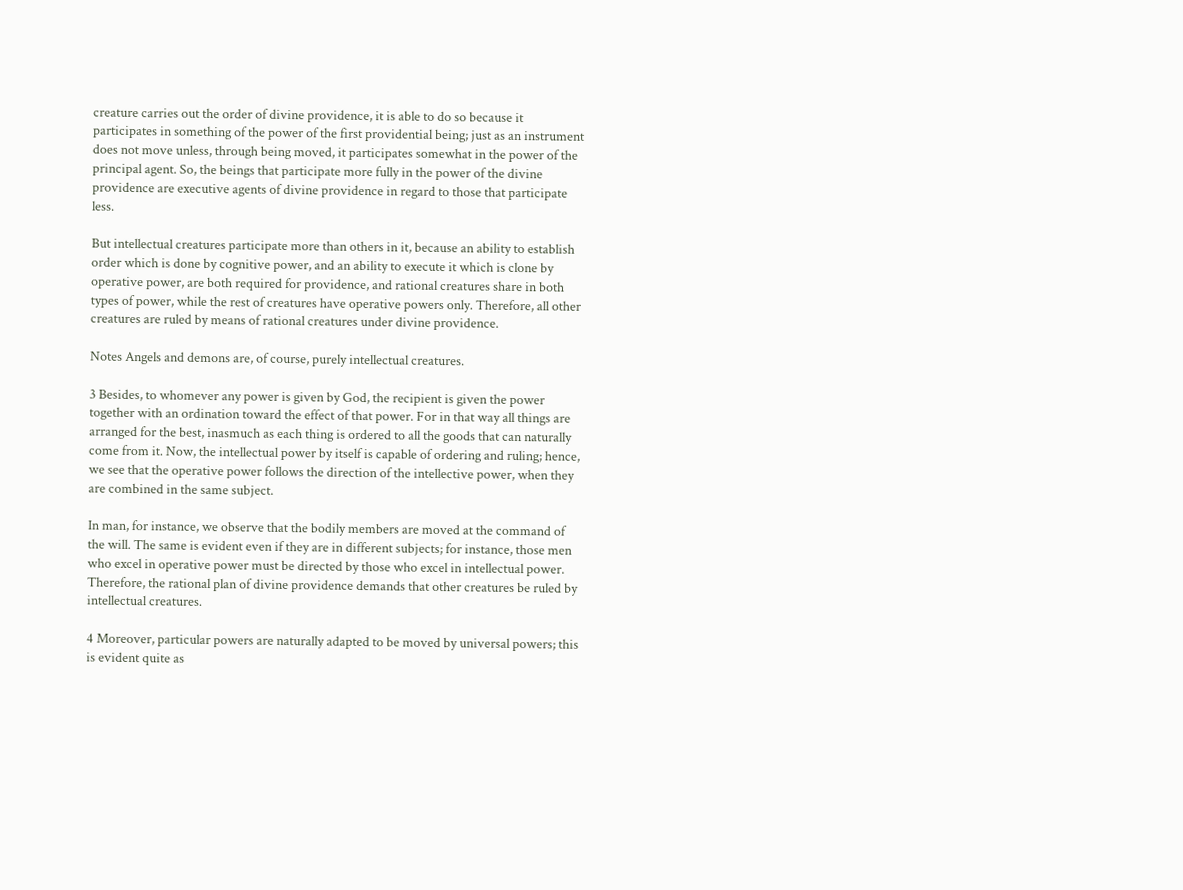creature carries out the order of divine providence, it is able to do so because it participates in something of the power of the first providential being; just as an instrument does not move unless, through being moved, it participates somewhat in the power of the principal agent. So, the beings that participate more fully in the power of the divine providence are executive agents of divine providence in regard to those that participate less.

But intellectual creatures participate more than others in it, because an ability to establish order which is done by cognitive power, and an ability to execute it which is clone by operative power, are both required for providence, and rational creatures share in both types of power, while the rest of creatures have operative powers only. Therefore, all other creatures are ruled by means of rational creatures under divine providence.

Notes Angels and demons are, of course, purely intellectual creatures.

3 Besides, to whomever any power is given by God, the recipient is given the power together with an ordination toward the effect of that power. For in that way all things are arranged for the best, inasmuch as each thing is ordered to all the goods that can naturally come from it. Now, the intellectual power by itself is capable of ordering and ruling; hence, we see that the operative power follows the direction of the intellective power, when they are combined in the same subject.

In man, for instance, we observe that the bodily members are moved at the command of the will. The same is evident even if they are in different subjects; for instance, those men who excel in operative power must be directed by those who excel in intellectual power. Therefore, the rational plan of divine providence demands that other creatures be ruled by intellectual creatures.

4 Moreover, particular powers are naturally adapted to be moved by universal powers; this is evident quite as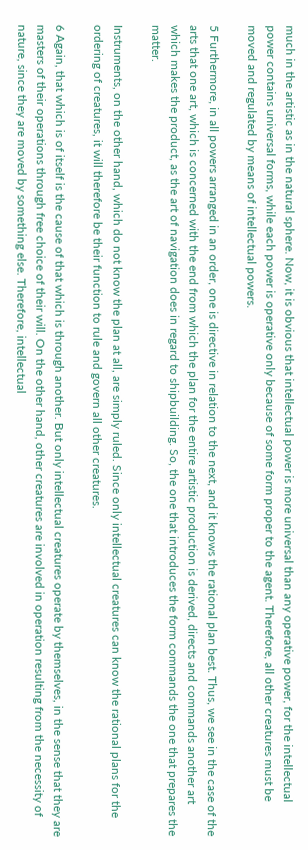much in the artistic as in the natural sphere. Now, it is obvious that intellectual power is more universal than any operative power, for the intellectual power contains universal forms, while each power is operative only because of some form proper to the agent. Therefore, all other creatures must be moved and regulated by means of intellectual powers.

5 Furthermore, in all powers arranged in an order, one is directive in relation to the next, and it knows the rational plan best. Thus, we see in the case of the arts that one art, which is concerned with the end from which the plan for the entire artistic production is derived, directs and commands another art which makes the product, as the art of navigation does in regard to shipbuilding. So, the one that introduces the form commands the one that prepares the matter.

Instruments, on the other hand, which do not know the plan at all, are simply ruled. Since only intellectual creatures can know the rational plans for the ordering of creatures, it will therefore be their function to rule and govern all other creatures.

6 Again, that which is of itself is the cause of that which is through another. But only intellectual creatures operate by themselves, in the sense that they are masters of their operations through free choice of their will. On the other hand, other creatures are involved in operation resulting from the necessity of nature, since they are moved by something else. Therefore, intellectual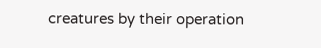creatures by their operation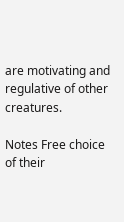are motivating and regulative of other creatures.

Notes Free choice of their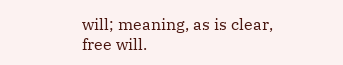will; meaning, as is clear, free will.